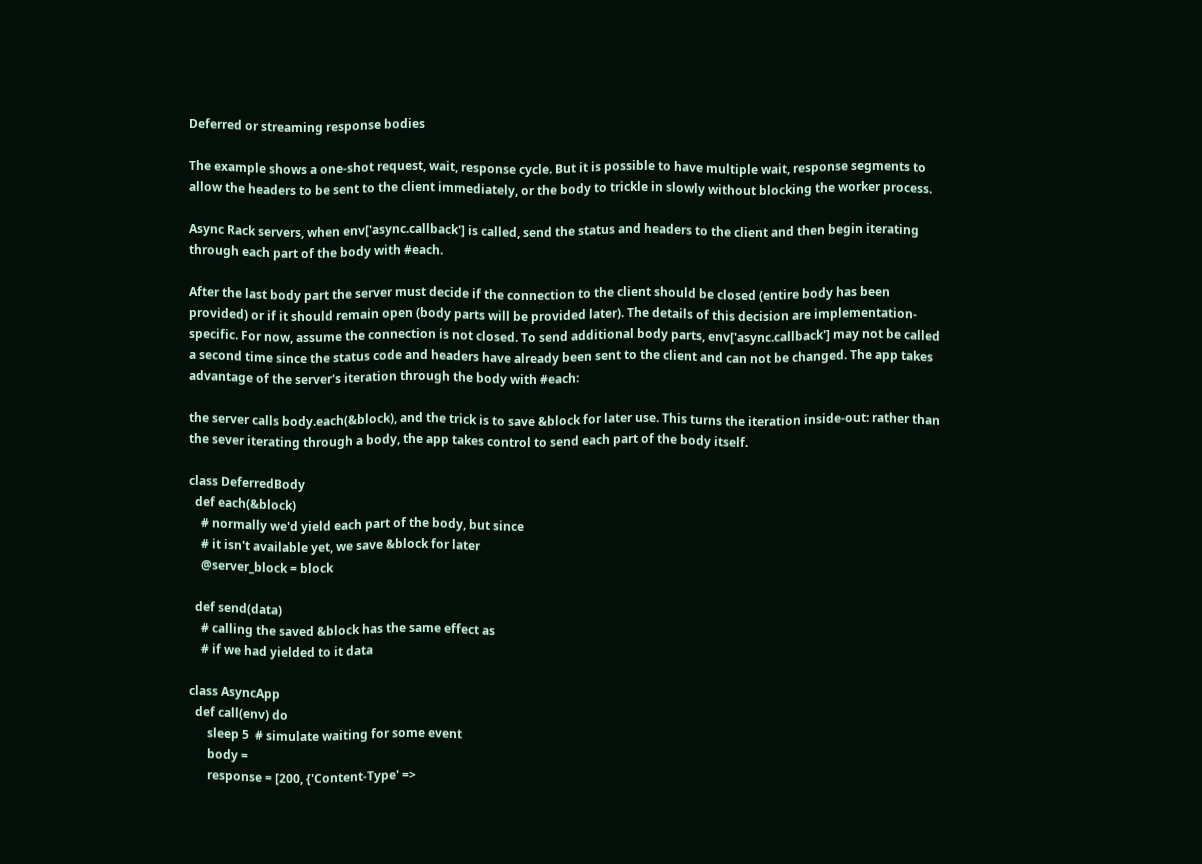Deferred or streaming response bodies

The example shows a one-shot request, wait, response cycle. But it is possible to have multiple wait, response segments to allow the headers to be sent to the client immediately, or the body to trickle in slowly without blocking the worker process.

Async Rack servers, when env['async.callback'] is called, send the status and headers to the client and then begin iterating through each part of the body with #each.

After the last body part the server must decide if the connection to the client should be closed (entire body has been provided) or if it should remain open (body parts will be provided later). The details of this decision are implementation-specific. For now, assume the connection is not closed. To send additional body parts, env['async.callback'] may not be called a second time since the status code and headers have already been sent to the client and can not be changed. The app takes advantage of the server's iteration through the body with #each:

the server calls body.each(&block), and the trick is to save &block for later use. This turns the iteration inside-out: rather than the sever iterating through a body, the app takes control to send each part of the body itself.

class DeferredBody
  def each(&block)
    # normally we'd yield each part of the body, but since
    # it isn't available yet, we save &block for later
    @server_block = block

  def send(data)
    # calling the saved &block has the same effect as
    # if we had yielded to it data

class AsyncApp
  def call(env) do
      sleep 5  # simulate waiting for some event
      body =
      response = [200, {'Content-Type' =>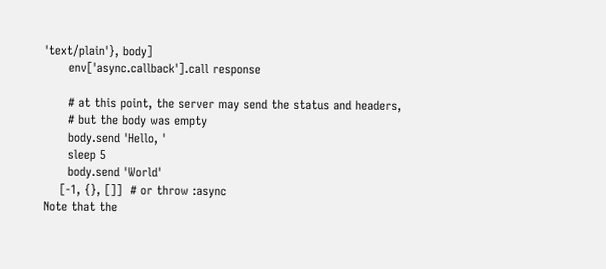'text/plain'}, body]
      env['async.callback'].call response

      # at this point, the server may send the status and headers,
      # but the body was empty
      body.send 'Hello, '
      sleep 5
      body.send 'World'
    [-1, {}, []]  # or throw :async
Note that the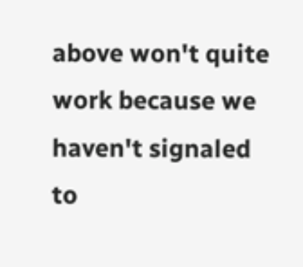above won't quite work because we haven't signaled to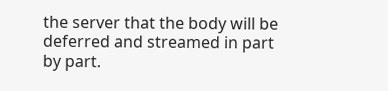the server that the body will be deferred and streamed in part by part.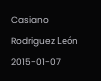Casiano Rodriguez León 2015-01-07